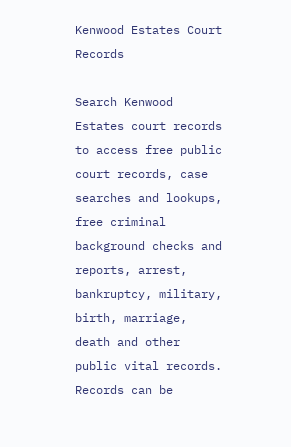Kenwood Estates Court Records

Search Kenwood Estates court records to access free public court records, case searches and lookups, free criminal background checks and reports, arrest, bankruptcy, military, birth, marriage, death and other public vital records. Records can be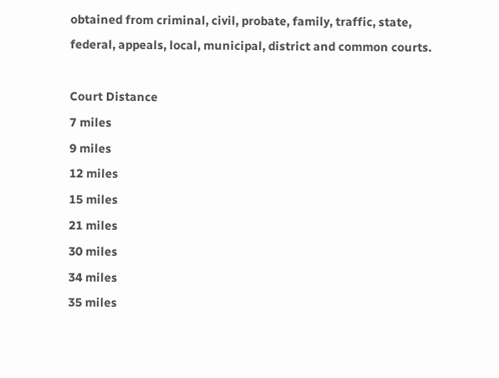obtained from criminal, civil, probate, family, traffic, state, federal, appeals, local, municipal, district and common courts.

Court Distance
7 miles
9 miles
12 miles
15 miles
21 miles
30 miles
34 miles
35 miles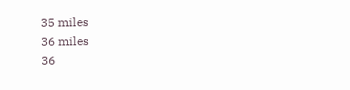35 miles
36 miles
36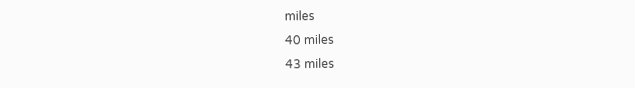miles
40 miles
43 miles